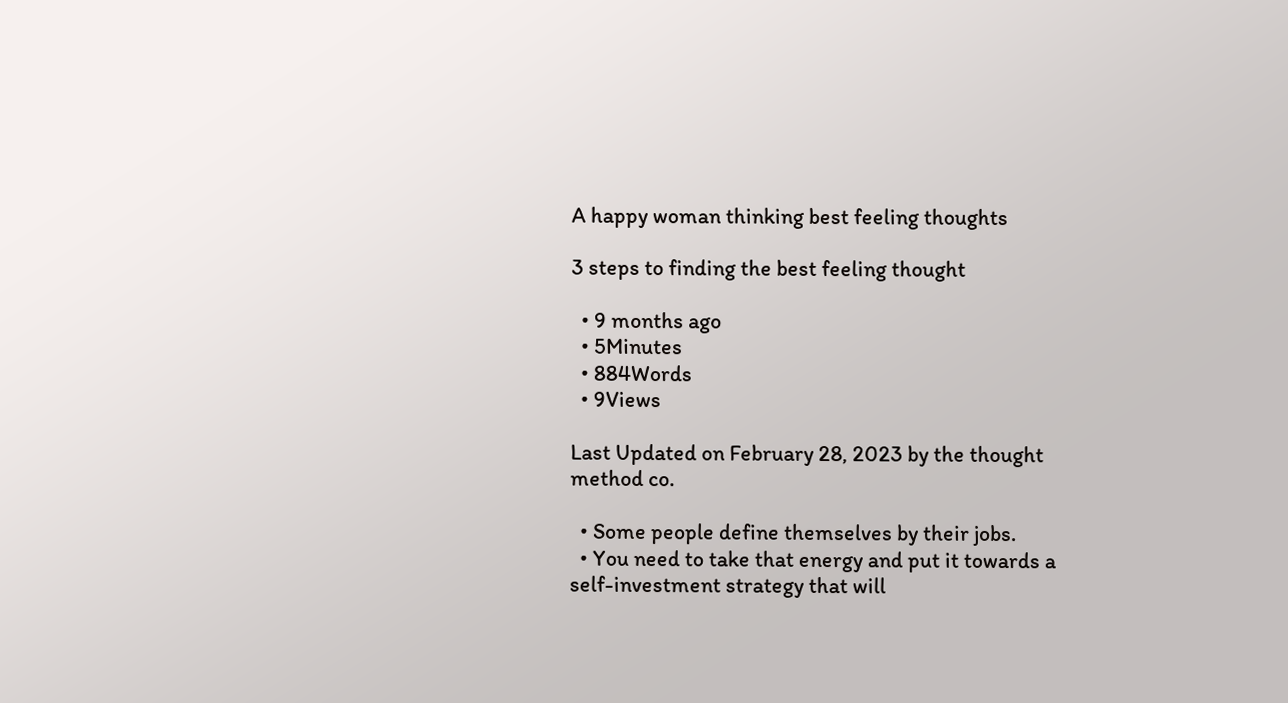A happy woman thinking best feeling thoughts

3 steps to finding the best feeling thought

  • 9 months ago
  • 5Minutes
  • 884Words
  • 9Views

Last Updated on February 28, 2023 by the thought method co.

  • Some people define themselves by their jobs.
  • You need to take that energy and put it towards a self-investment strategy that will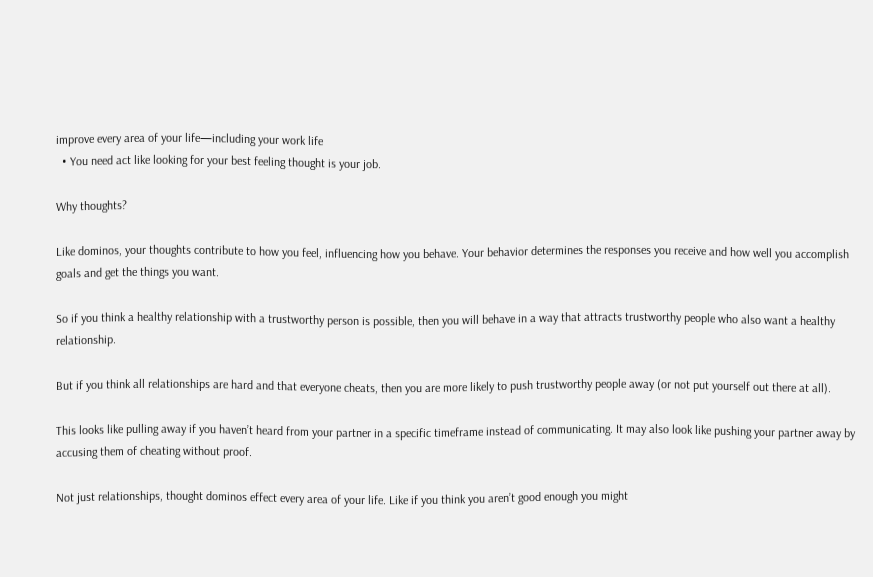improve every area of your life—including your work life
  • You need act like looking for your best feeling thought is your job.

Why thoughts?

Like dominos, your thoughts contribute to how you feel, influencing how you behave. Your behavior determines the responses you receive and how well you accomplish goals and get the things you want.

So if you think a healthy relationship with a trustworthy person is possible, then you will behave in a way that attracts trustworthy people who also want a healthy relationship.

But if you think all relationships are hard and that everyone cheats, then you are more likely to push trustworthy people away (or not put yourself out there at all).

This looks like pulling away if you haven’t heard from your partner in a specific timeframe instead of communicating. It may also look like pushing your partner away by accusing them of cheating without proof.

Not just relationships, thought dominos effect every area of your life. Like if you think you aren’t good enough you might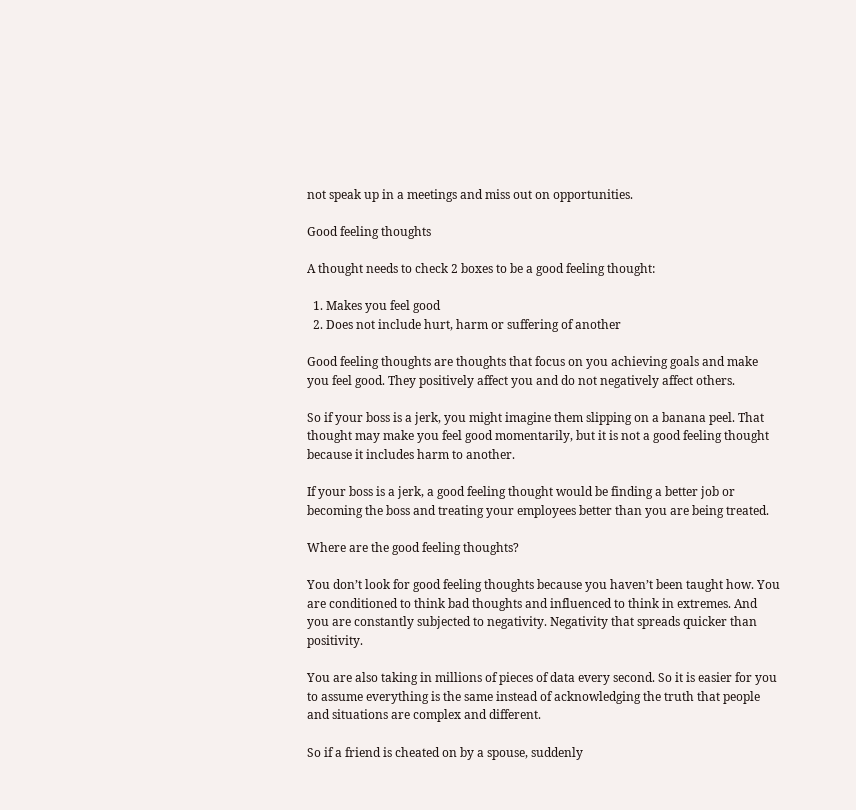not speak up in a meetings and miss out on opportunities.

Good feeling thoughts

A thought needs to check 2 boxes to be a good feeling thought:

  1. Makes you feel good
  2. Does not include hurt, harm or suffering of another

Good feeling thoughts are thoughts that focus on you achieving goals and make you feel good. They positively affect you and do not negatively affect others.

So if your boss is a jerk, you might imagine them slipping on a banana peel. That thought may make you feel good momentarily, but it is not a good feeling thought because it includes harm to another.

If your boss is a jerk, a good feeling thought would be finding a better job or becoming the boss and treating your employees better than you are being treated.

Where are the good feeling thoughts?

You don’t look for good feeling thoughts because you haven’t been taught how. You are conditioned to think bad thoughts and influenced to think in extremes. And you are constantly subjected to negativity. Negativity that spreads quicker than positivity.

You are also taking in millions of pieces of data every second. So it is easier for you to assume everything is the same instead of acknowledging the truth that people and situations are complex and different.

So if a friend is cheated on by a spouse, suddenly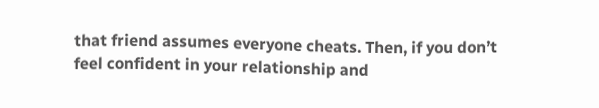that friend assumes everyone cheats. Then, if you don’t feel confident in your relationship and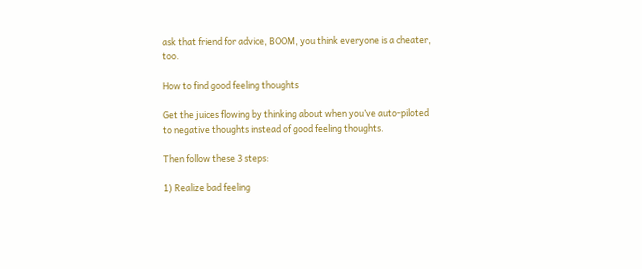ask that friend for advice, BOOM, you think everyone is a cheater, too.

How to find good feeling thoughts

Get the juices flowing by thinking about when you’ve auto-piloted to negative thoughts instead of good feeling thoughts.

Then follow these 3 steps:

1) Realize bad feeling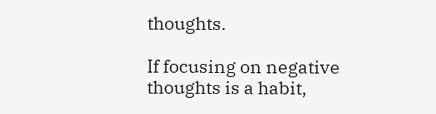thoughts.

If focusing on negative thoughts is a habit,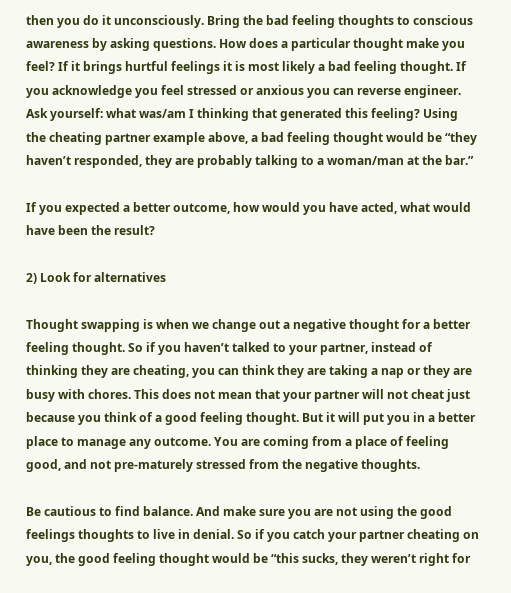then you do it unconsciously. Bring the bad feeling thoughts to conscious awareness by asking questions. How does a particular thought make you feel? If it brings hurtful feelings it is most likely a bad feeling thought. If you acknowledge you feel stressed or anxious you can reverse engineer. Ask yourself: what was/am I thinking that generated this feeling? Using the cheating partner example above, a bad feeling thought would be “they haven’t responded, they are probably talking to a woman/man at the bar.”

If you expected a better outcome, how would you have acted, what would have been the result?

2) Look for alternatives

Thought swapping is when we change out a negative thought for a better feeling thought. So if you haven’t talked to your partner, instead of thinking they are cheating, you can think they are taking a nap or they are busy with chores. This does not mean that your partner will not cheat just because you think of a good feeling thought. But it will put you in a better place to manage any outcome. You are coming from a place of feeling good, and not pre-maturely stressed from the negative thoughts.

Be cautious to find balance. And make sure you are not using the good feelings thoughts to live in denial. So if you catch your partner cheating on you, the good feeling thought would be “this sucks, they weren’t right for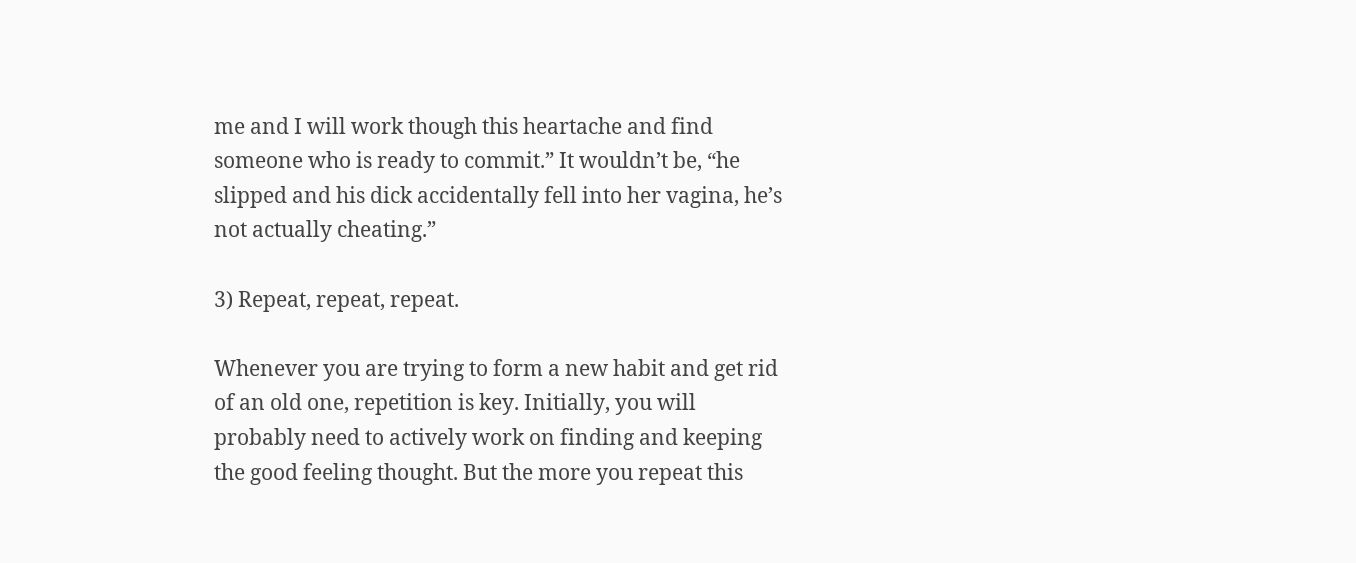me and I will work though this heartache and find someone who is ready to commit.” It wouldn’t be, “he slipped and his dick accidentally fell into her vagina, he’s not actually cheating.”

3) Repeat, repeat, repeat.

Whenever you are trying to form a new habit and get rid of an old one, repetition is key. Initially, you will probably need to actively work on finding and keeping the good feeling thought. But the more you repeat this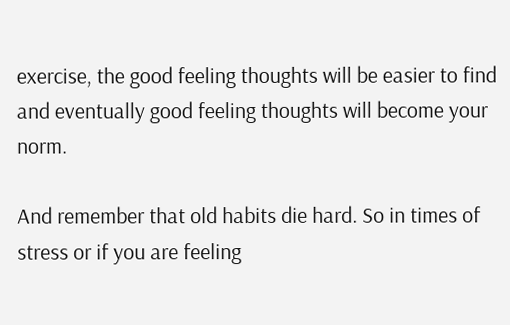exercise, the good feeling thoughts will be easier to find and eventually good feeling thoughts will become your norm.

And remember that old habits die hard. So in times of stress or if you are feeling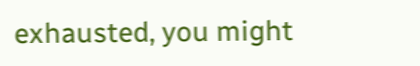exhausted, you might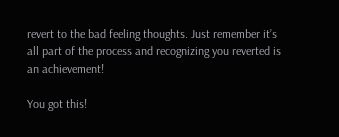revert to the bad feeling thoughts. Just remember it’s all part of the process and recognizing you reverted is an achievement!

You got this!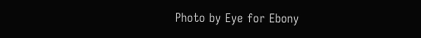Photo by Eye for Ebony